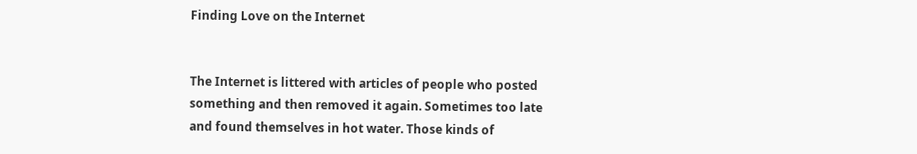Finding Love on the Internet


The Internet is littered with articles of people who posted something and then removed it again. Sometimes too late and found themselves in hot water. Those kinds of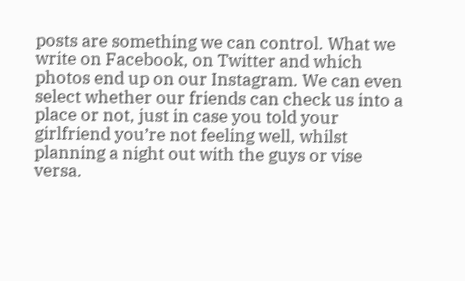posts are something we can control. What we write on Facebook, on Twitter and which photos end up on our Instagram. We can even select whether our friends can check us into a place or not, just in case you told your girlfriend you’re not feeling well, whilst planning a night out with the guys or vise versa.